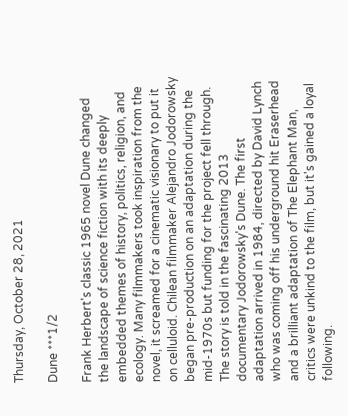Thursday, October 28, 2021

Dune ***1/2

Frank Herbert's classic 1965 novel Dune changed the landscape of science fiction with its deeply embedded themes of history, politics, religion, and ecology. Many filmmakers took inspiration from the novel, it screamed for a cinematic visionary to put it on celluloid. Chilean filmmaker Alejandro Jodorowsky began pre-production on an adaptation during the mid-1970s but funding for the project fell through. The story is told in the fascinating 2013 documentary Jodorowsky's Dune. The first adaptation arrived in 1984, directed by David Lynch who was coming off his underground hit Eraserhead and a brilliant adaptation of The Elephant Man, critics were unkind to the film, but it's gained a loyal following.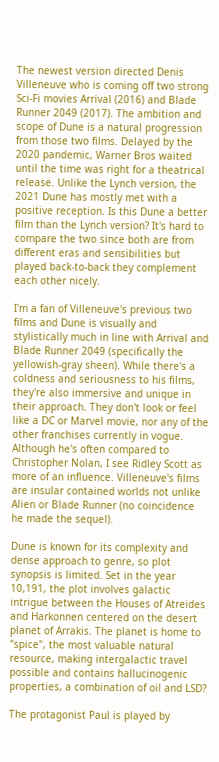The newest version directed Denis Villeneuve who is coming off two strong Sci-Fi movies Arrival (2016) and Blade Runner 2049 (2017). The ambition and scope of Dune is a natural progression from those two films. Delayed by the 2020 pandemic, Warner Bros waited until the time was right for a theatrical release. Unlike the Lynch version, the 2021 Dune has mostly met with a positive reception. Is this Dune a better film than the Lynch version? It's hard to compare the two since both are from different eras and sensibilities but played back-to-back they complement each other nicely.

I'm a fan of Villeneuve's previous two films and Dune is visually and stylistically much in line with Arrival and Blade Runner 2049 (specifically the yellowish-gray sheen). While there's a coldness and seriousness to his films, they're also immersive and unique in their approach. They don't look or feel like a DC or Marvel movie, nor any of the other franchises currently in vogue. Although he's often compared to Christopher Nolan, I see Ridley Scott as more of an influence. Villeneuve's films are insular contained worlds not unlike Alien or Blade Runner (no coincidence he made the sequel).

Dune is known for its complexity and dense approach to genre, so plot synopsis is limited. Set in the year 10,191, the plot involves galactic intrigue between the Houses of Atreides and Harkonnen centered on the desert planet of Arrakis. The planet is home to "spice", the most valuable natural resource, making intergalactic travel possible and contains hallucinogenic properties, a combination of oil and LSD?

The protagonist Paul is played by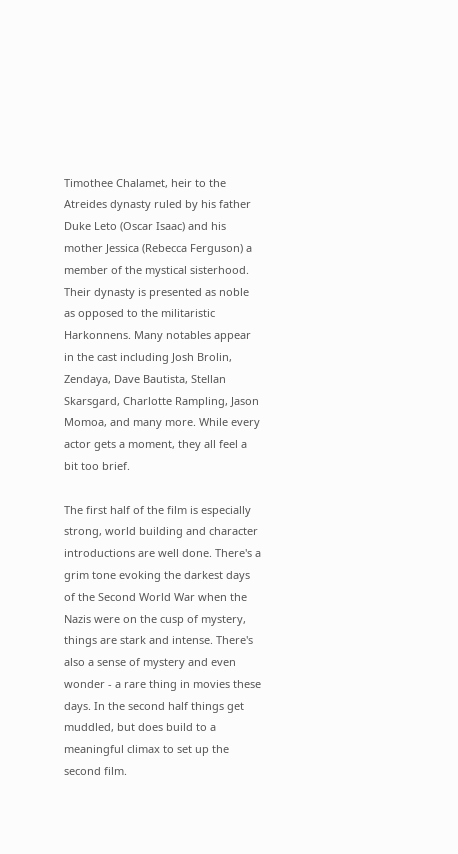Timothee Chalamet, heir to the Atreides dynasty ruled by his father Duke Leto (Oscar Isaac) and his mother Jessica (Rebecca Ferguson) a member of the mystical sisterhood. Their dynasty is presented as noble as opposed to the militaristic Harkonnens. Many notables appear in the cast including Josh Brolin, Zendaya, Dave Bautista, Stellan Skarsgard, Charlotte Rampling, Jason Momoa, and many more. While every actor gets a moment, they all feel a bit too brief.

The first half of the film is especially strong, world building and character introductions are well done. There's a grim tone evoking the darkest days of the Second World War when the Nazis were on the cusp of mystery, things are stark and intense. There's also a sense of mystery and even wonder - a rare thing in movies these days. In the second half things get muddled, but does build to a meaningful climax to set up the second film.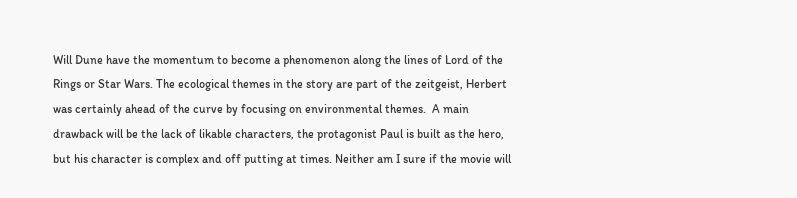Will Dune have the momentum to become a phenomenon along the lines of Lord of the Rings or Star Wars. The ecological themes in the story are part of the zeitgeist, Herbert was certainly ahead of the curve by focusing on environmental themes.  A main drawback will be the lack of likable characters, the protagonist Paul is built as the hero, but his character is complex and off putting at times. Neither am I sure if the movie will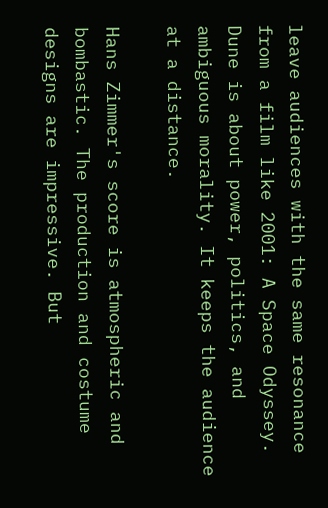leave audiences with the same resonance from a film like 2001: A Space Odyssey. Dune is about power, politics, and ambiguous morality. It keeps the audience at a distance.

Hans Zimmer's score is atmospheric and bombastic. The production and costume designs are impressive. But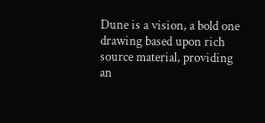Dune is a vision, a bold one drawing based upon rich source material, providing an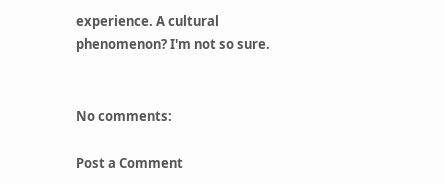experience. A cultural phenomenon? I'm not so sure.


No comments:

Post a Comment